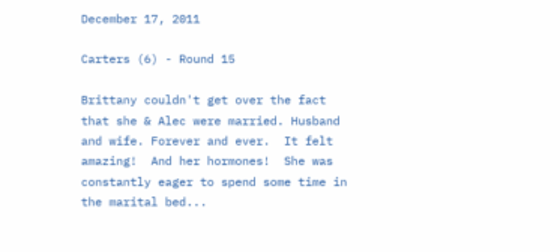December 17, 2011

Carters (6) - Round 15

Brittany couldn't get over the fact that she & Alec were married. Husband and wife. Forever and ever.  It felt amazing!  And her hormones!  She was constantly eager to spend some time in the marital bed...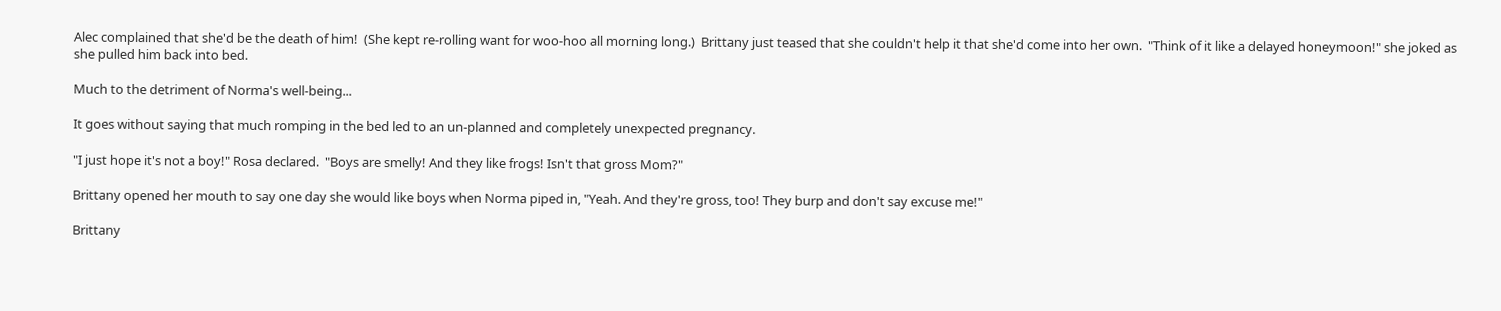Alec complained that she'd be the death of him!  (She kept re-rolling want for woo-hoo all morning long.)  Brittany just teased that she couldn't help it that she'd come into her own.  "Think of it like a delayed honeymoon!" she joked as she pulled him back into bed.

Much to the detriment of Norma's well-being...

It goes without saying that much romping in the bed led to an un-planned and completely unexpected pregnancy.

"I just hope it's not a boy!" Rosa declared.  "Boys are smelly! And they like frogs! Isn't that gross Mom?"

Brittany opened her mouth to say one day she would like boys when Norma piped in, "Yeah. And they're gross, too! They burp and don't say excuse me!"

Brittany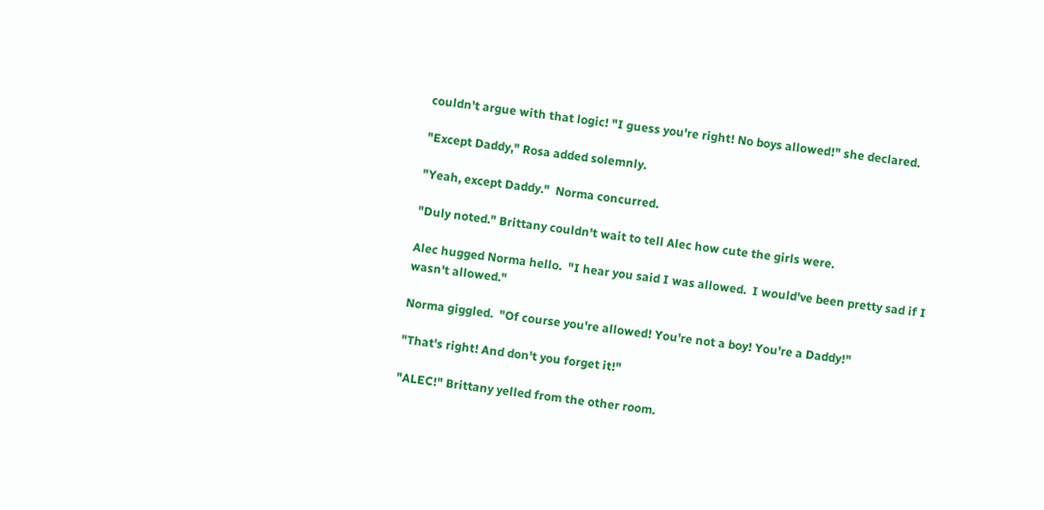couldn't argue with that logic! "I guess you're right! No boys allowed!" she declared.

"Except Daddy," Rosa added solemnly.

"Yeah, except Daddy."  Norma concurred.

"Duly noted." Brittany couldn't wait to tell Alec how cute the girls were.

Alec hugged Norma hello.  "I hear you said I was allowed.  I would've been pretty sad if I wasn't allowed."

Norma giggled.  "Of course you're allowed! You're not a boy! You're a Daddy!"

"That's right! And don't you forget it!"

"ALEC!" Brittany yelled from the other room.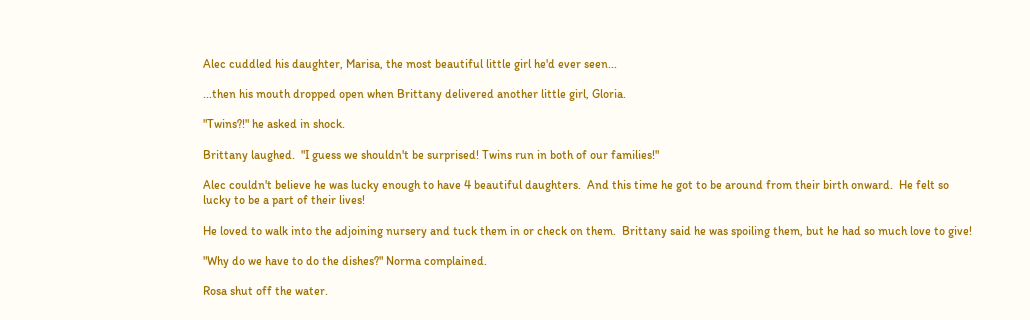Alec cuddled his daughter, Marisa, the most beautiful little girl he'd ever seen...

...then his mouth dropped open when Brittany delivered another little girl, Gloria.

"Twins?!" he asked in shock.

Brittany laughed.  "I guess we shouldn't be surprised! Twins run in both of our families!"

Alec couldn't believe he was lucky enough to have 4 beautiful daughters.  And this time he got to be around from their birth onward.  He felt so lucky to be a part of their lives!

He loved to walk into the adjoining nursery and tuck them in or check on them.  Brittany said he was spoiling them, but he had so much love to give!

"Why do we have to do the dishes?" Norma complained.

Rosa shut off the water.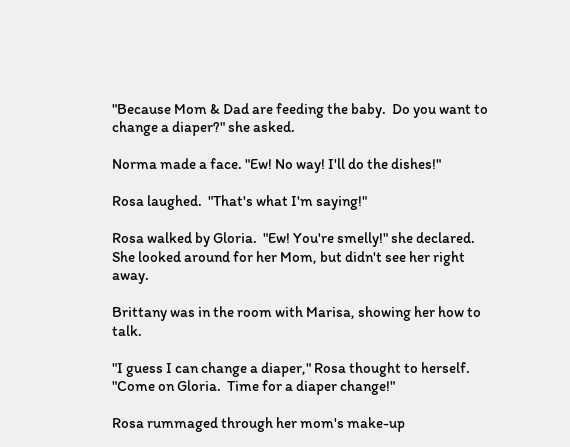"Because Mom & Dad are feeding the baby.  Do you want to change a diaper?" she asked.

Norma made a face. "Ew! No way! I'll do the dishes!"

Rosa laughed.  "That's what I'm saying!"

Rosa walked by Gloria.  "Ew! You're smelly!" she declared.  She looked around for her Mom, but didn't see her right away.

Brittany was in the room with Marisa, showing her how to talk.

"I guess I can change a diaper," Rosa thought to herself.  "Come on Gloria.  Time for a diaper change!"

Rosa rummaged through her mom's make-up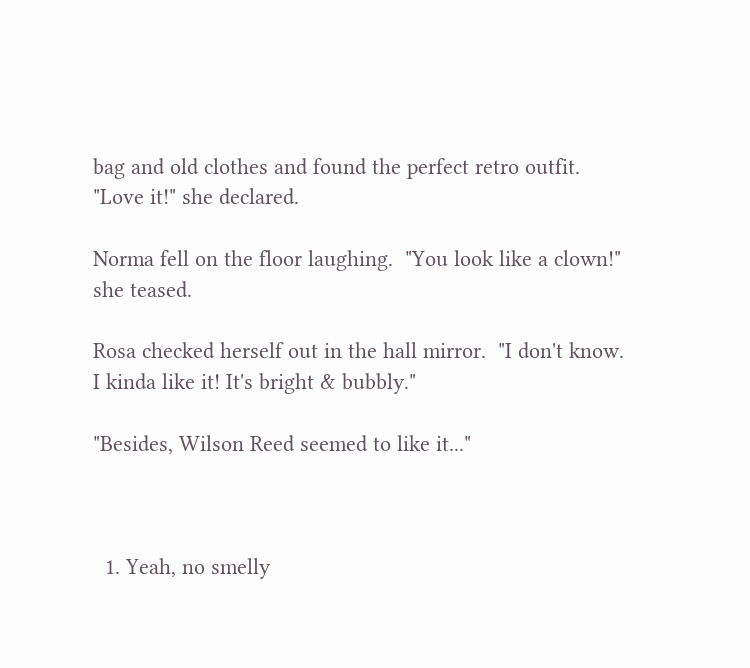bag and old clothes and found the perfect retro outfit.  "Love it!" she declared.

Norma fell on the floor laughing.  "You look like a clown!" she teased.

Rosa checked herself out in the hall mirror.  "I don't know. I kinda like it! It's bright & bubbly."

"Besides, Wilson Reed seemed to like it..."



  1. Yeah, no smelly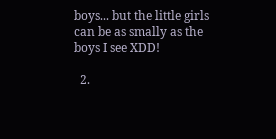boys... but the little girls can be as smally as the boys I see XDD!

  2.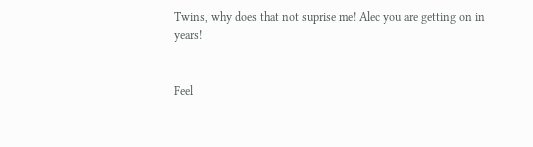Twins, why does that not suprise me! Alec you are getting on in years!


Feel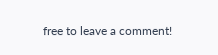free to leave a comment!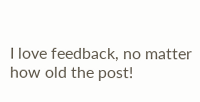I love feedback, no matter how old the post!